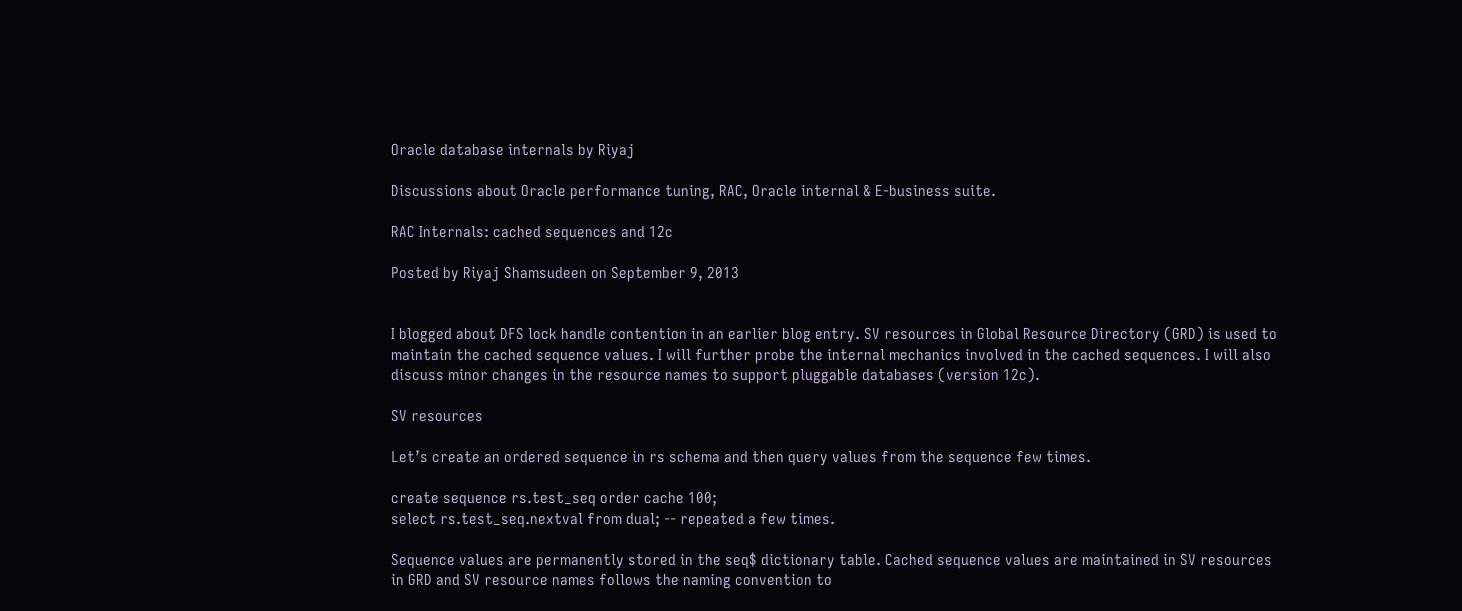Oracle database internals by Riyaj

Discussions about Oracle performance tuning, RAC, Oracle internal & E-business suite.

RAC Internals: cached sequences and 12c

Posted by Riyaj Shamsudeen on September 9, 2013


I blogged about DFS lock handle contention in an earlier blog entry. SV resources in Global Resource Directory (GRD) is used to maintain the cached sequence values. I will further probe the internal mechanics involved in the cached sequences. I will also discuss minor changes in the resource names to support pluggable databases (version 12c).

SV resources

Let’s create an ordered sequence in rs schema and then query values from the sequence few times.

create sequence rs.test_seq order cache 100;
select rs.test_seq.nextval from dual; -- repeated a few times.

Sequence values are permanently stored in the seq$ dictionary table. Cached sequence values are maintained in SV resources in GRD and SV resource names follows the naming convention to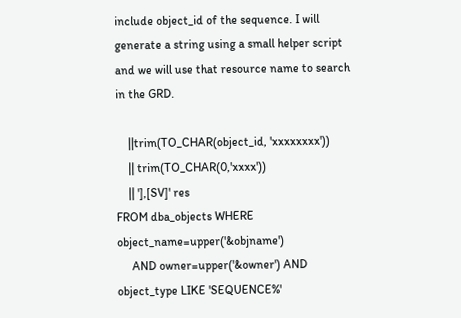include object_id of the sequence. I will generate a string using a small helper script and we will use that resource name to search in the GRD.

    ||trim(TO_CHAR(object_id, 'xxxxxxxx'))
    || trim(TO_CHAR(0,'xxxx'))
    || '],[SV]' res
FROM dba_objects WHERE object_name=upper('&objname')
     AND owner=upper('&owner') AND object_type LIKE 'SEQUENCE%'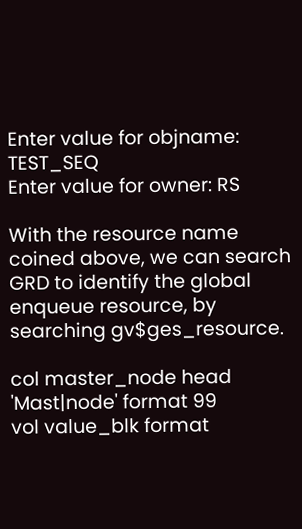Enter value for objname: TEST_SEQ
Enter value for owner: RS

With the resource name coined above, we can search GRD to identify the global enqueue resource, by searching gv$ges_resource.

col master_node head 'Mast|node' format 99
vol value_blk format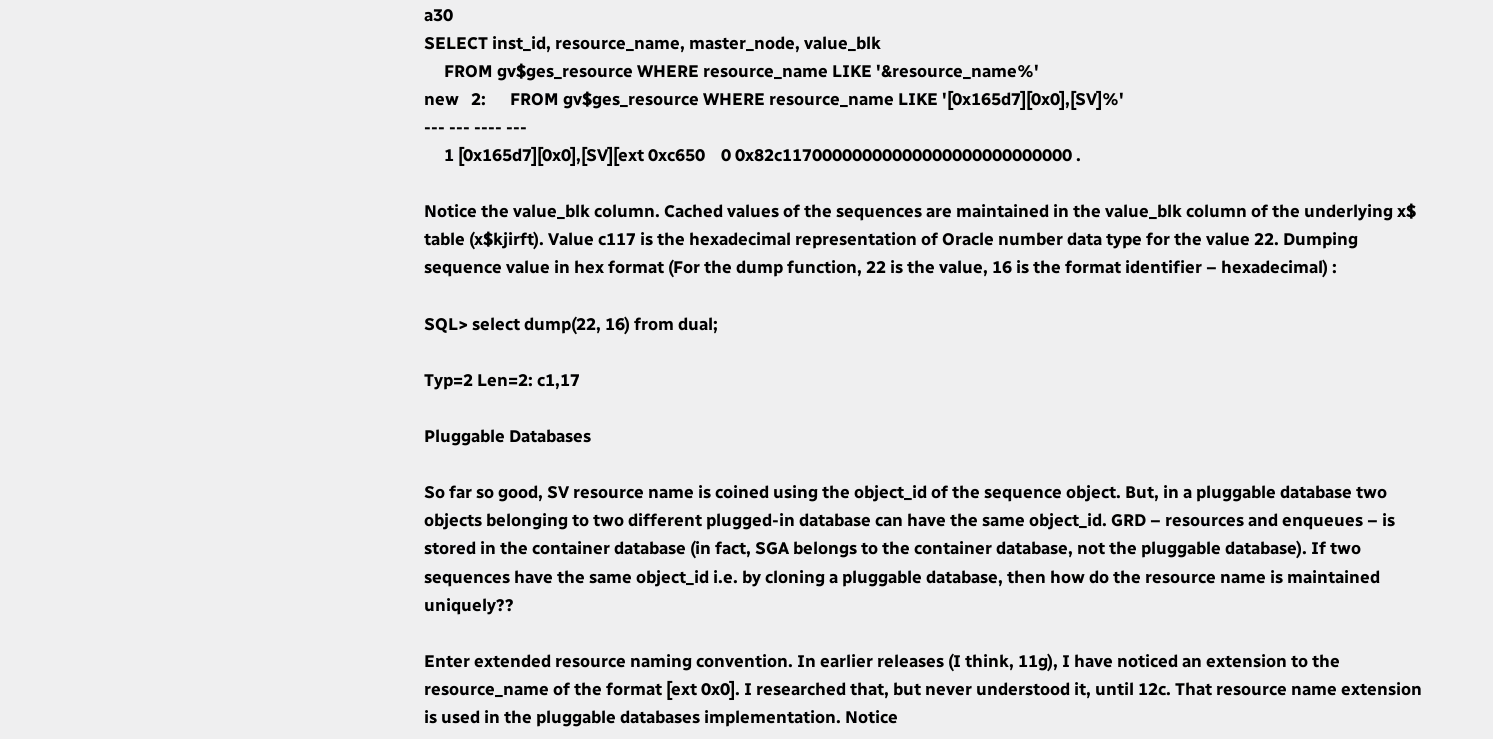a30
SELECT inst_id, resource_name, master_node, value_blk
     FROM gv$ges_resource WHERE resource_name LIKE '&resource_name%'
new   2:      FROM gv$ges_resource WHERE resource_name LIKE '[0x165d7][0x0],[SV]%'
--- --- ---- ---
     1 [0x165d7][0x0],[SV][ext 0xc650    0 0x82c11700000000000000000000000000 .

Notice the value_blk column. Cached values of the sequences are maintained in the value_blk column of the underlying x$ table (x$kjirft). Value c117 is the hexadecimal representation of Oracle number data type for the value 22. Dumping sequence value in hex format (For the dump function, 22 is the value, 16 is the format identifier – hexadecimal) :

SQL> select dump(22, 16) from dual;

Typ=2 Len=2: c1,17

Pluggable Databases

So far so good, SV resource name is coined using the object_id of the sequence object. But, in a pluggable database two objects belonging to two different plugged-in database can have the same object_id. GRD – resources and enqueues – is stored in the container database (in fact, SGA belongs to the container database, not the pluggable database). If two sequences have the same object_id i.e. by cloning a pluggable database, then how do the resource name is maintained uniquely??

Enter extended resource naming convention. In earlier releases (I think, 11g), I have noticed an extension to the resource_name of the format [ext 0x0]. I researched that, but never understood it, until 12c. That resource name extension is used in the pluggable databases implementation. Notice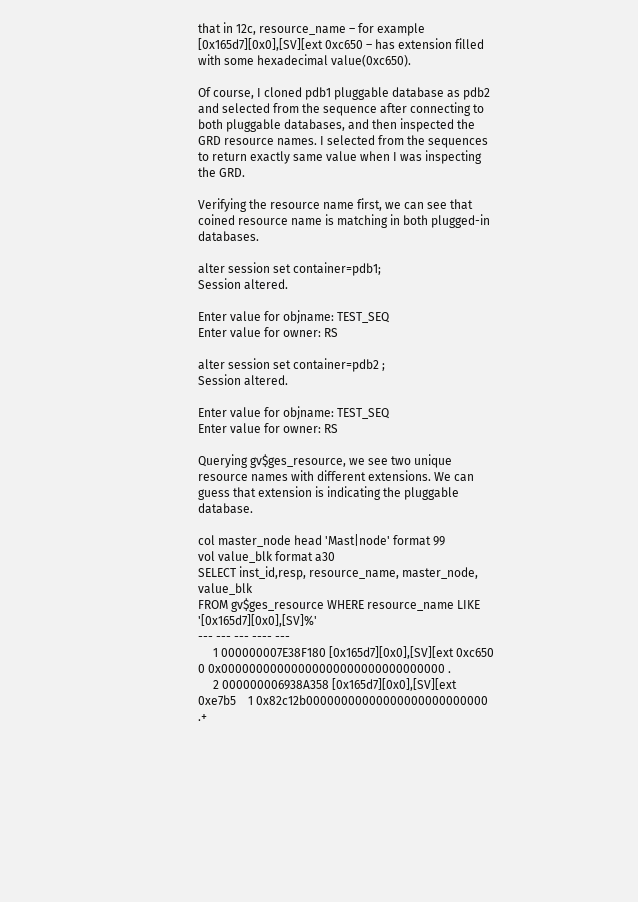that in 12c, resource_name – for example [0x165d7][0x0],[SV][ext 0xc650 – has extension filled with some hexadecimal value(0xc650).

Of course, I cloned pdb1 pluggable database as pdb2 and selected from the sequence after connecting to both pluggable databases, and then inspected the GRD resource names. I selected from the sequences to return exactly same value when I was inspecting the GRD.

Verifying the resource name first, we can see that coined resource name is matching in both plugged-in databases.

alter session set container=pdb1;
Session altered.

Enter value for objname: TEST_SEQ
Enter value for owner: RS

alter session set container=pdb2 ;
Session altered.

Enter value for objname: TEST_SEQ
Enter value for owner: RS

Querying gv$ges_resource, we see two unique resource names with different extensions. We can guess that extension is indicating the pluggable database.

col master_node head 'Mast|node' format 99
vol value_blk format a30
SELECT inst_id,resp, resource_name, master_node, value_blk
FROM gv$ges_resource WHERE resource_name LIKE '[0x165d7][0x0],[SV]%'
--- --- --- ---- ---
     1 000000007E38F180 [0x165d7][0x0],[SV][ext 0xc650    0 0x00000000000000000000000000000000 .
     2 000000006938A358 [0x165d7][0x0],[SV][ext 0xe7b5    1 0x82c12b00000000000000000000000000 .+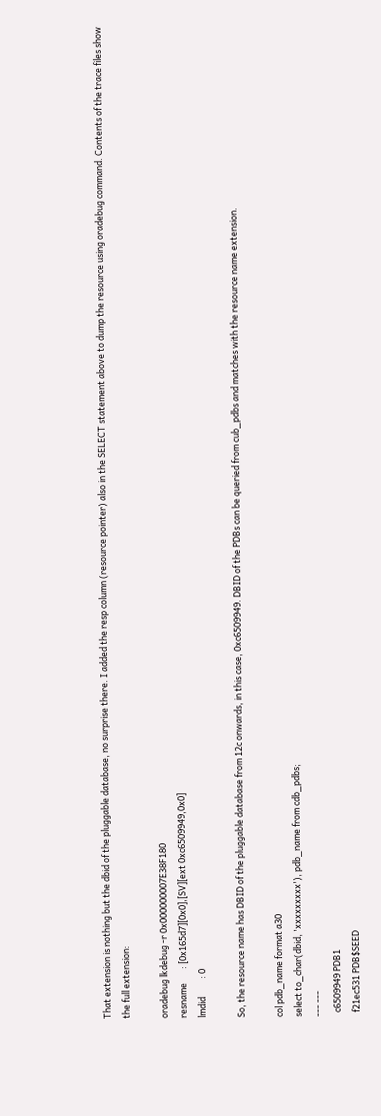That extension is nothing but the dbid of the pluggable database, no surprise there. I added the resp column (resource pointer) also in the SELECT statement above to dump the resource using oradebug command. Contents of the trace files show the full extension:

oradebug lkdebug -r 0x000000007E38F180
resname       : [0x165d7][0x0],[SV][ext 0xc6509949,0x0]
lmdid         : 0

So, the resource name has DBID of the pluggable database from 12c onwards, in this case, 0xc6509949. DBID of the PDBs can be queried from cub_pdbs and matches with the resource name extension.

col pdb_name format a30
select to_char(dbid, 'xxxxxxxxx'), pdb_name from cdb_pdbs;
--- ---
  c6509949 PDB1
  f21ec531 PDB$SEED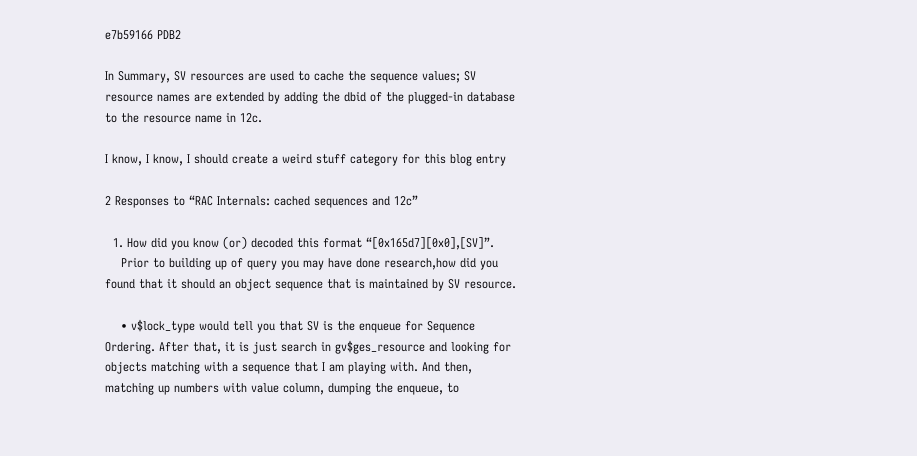e7b59166 PDB2

In Summary, SV resources are used to cache the sequence values; SV resource names are extended by adding the dbid of the plugged-in database to the resource name in 12c.

I know, I know, I should create a weird stuff category for this blog entry

2 Responses to “RAC Internals: cached sequences and 12c”

  1. How did you know (or) decoded this format “[0x165d7][0x0],[SV]”.
    Prior to building up of query you may have done research,how did you found that it should an object sequence that is maintained by SV resource.

    • v$lock_type would tell you that SV is the enqueue for Sequence Ordering. After that, it is just search in gv$ges_resource and looking for objects matching with a sequence that I am playing with. And then, matching up numbers with value column, dumping the enqueue, to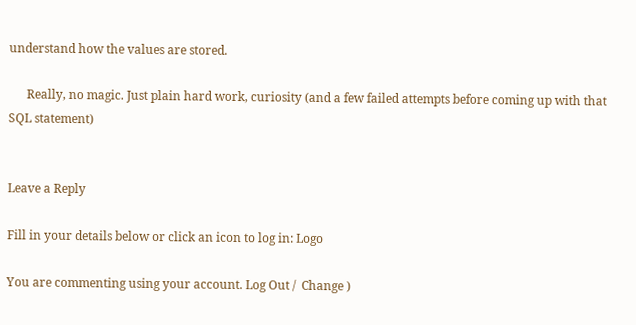understand how the values are stored.

      Really, no magic. Just plain hard work, curiosity (and a few failed attempts before coming up with that SQL statement)


Leave a Reply

Fill in your details below or click an icon to log in: Logo

You are commenting using your account. Log Out /  Change )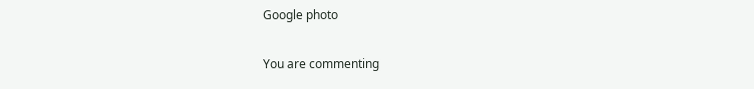Google photo

You are commenting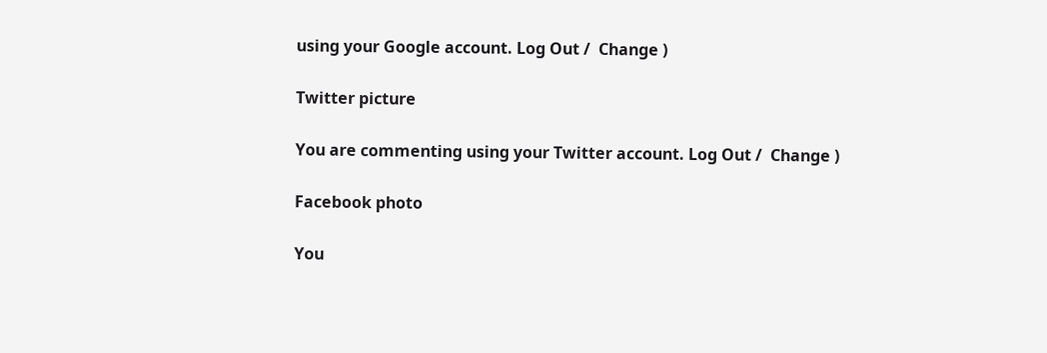using your Google account. Log Out /  Change )

Twitter picture

You are commenting using your Twitter account. Log Out /  Change )

Facebook photo

You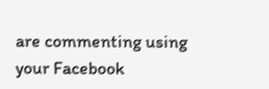are commenting using your Facebook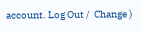account. Log Out /  Change )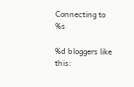Connecting to %s

%d bloggers like this: